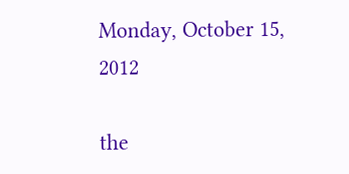Monday, October 15, 2012

the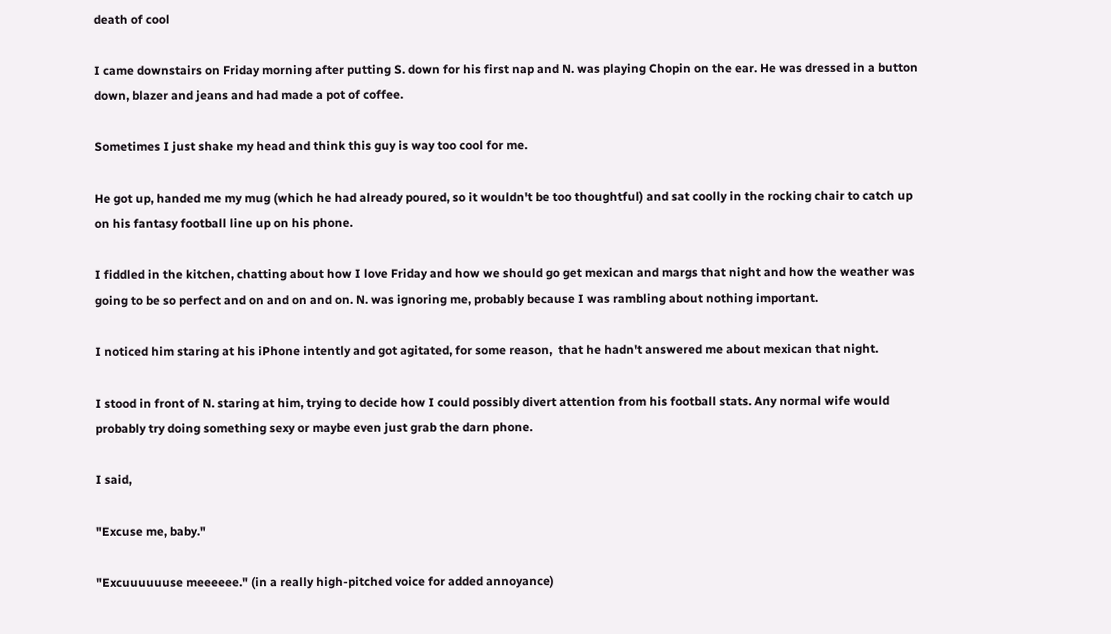death of cool

I came downstairs on Friday morning after putting S. down for his first nap and N. was playing Chopin on the ear. He was dressed in a button down, blazer and jeans and had made a pot of coffee.

Sometimes I just shake my head and think this guy is way too cool for me.

He got up, handed me my mug (which he had already poured, so it wouldn't be too thoughtful) and sat coolly in the rocking chair to catch up on his fantasy football line up on his phone.

I fiddled in the kitchen, chatting about how I love Friday and how we should go get mexican and margs that night and how the weather was going to be so perfect and on and on and on. N. was ignoring me, probably because I was rambling about nothing important.

I noticed him staring at his iPhone intently and got agitated, for some reason,  that he hadn't answered me about mexican that night.

I stood in front of N. staring at him, trying to decide how I could possibly divert attention from his football stats. Any normal wife would probably try doing something sexy or maybe even just grab the darn phone.

I said,

"Excuse me, baby."

"Excuuuuuuse meeeeee." (in a really high-pitched voice for added annoyance)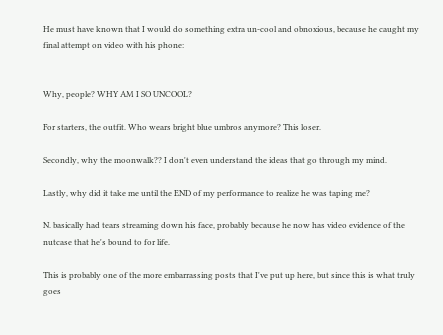He must have known that I would do something extra un-cool and obnoxious, because he caught my final attempt on video with his phone:


Why, people? WHY AM I SO UNCOOL?

For starters, the outfit. Who wears bright blue umbros anymore? This loser.

Secondly, why the moonwalk?? I don't even understand the ideas that go through my mind.

Lastly, why did it take me until the END of my performance to realize he was taping me?

N. basically had tears streaming down his face, probably because he now has video evidence of the nutcase that he's bound to for life.

This is probably one of the more embarrassing posts that I've put up here, but since this is what truly goes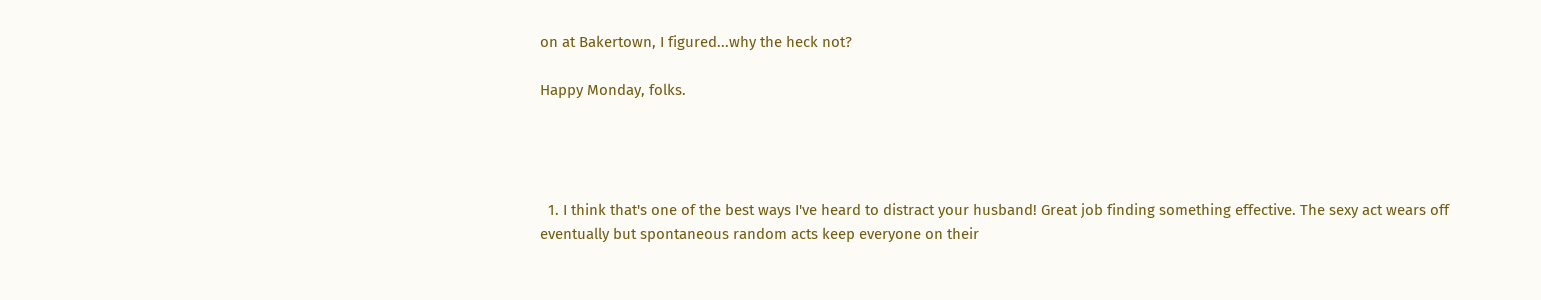on at Bakertown, I figured...why the heck not?

Happy Monday, folks.




  1. I think that's one of the best ways I've heard to distract your husband! Great job finding something effective. The sexy act wears off eventually but spontaneous random acts keep everyone on their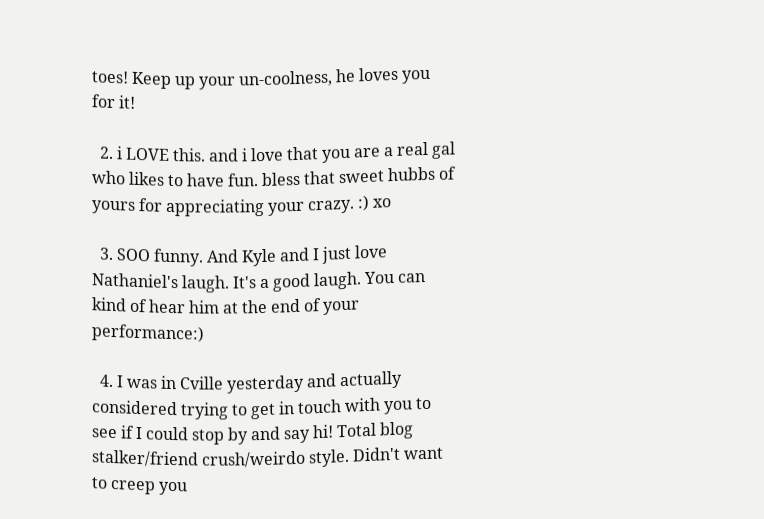toes! Keep up your un-coolness, he loves you for it!

  2. i LOVE this. and i love that you are a real gal who likes to have fun. bless that sweet hubbs of yours for appreciating your crazy. :) xo

  3. SOO funny. And Kyle and I just love Nathaniel's laugh. It's a good laugh. You can kind of hear him at the end of your performance:)

  4. I was in Cville yesterday and actually considered trying to get in touch with you to see if I could stop by and say hi! Total blog stalker/friend crush/weirdo style. Didn't want to creep you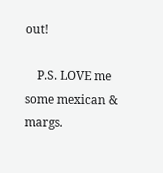out!

    P.S. LOVE me some mexican & margs.